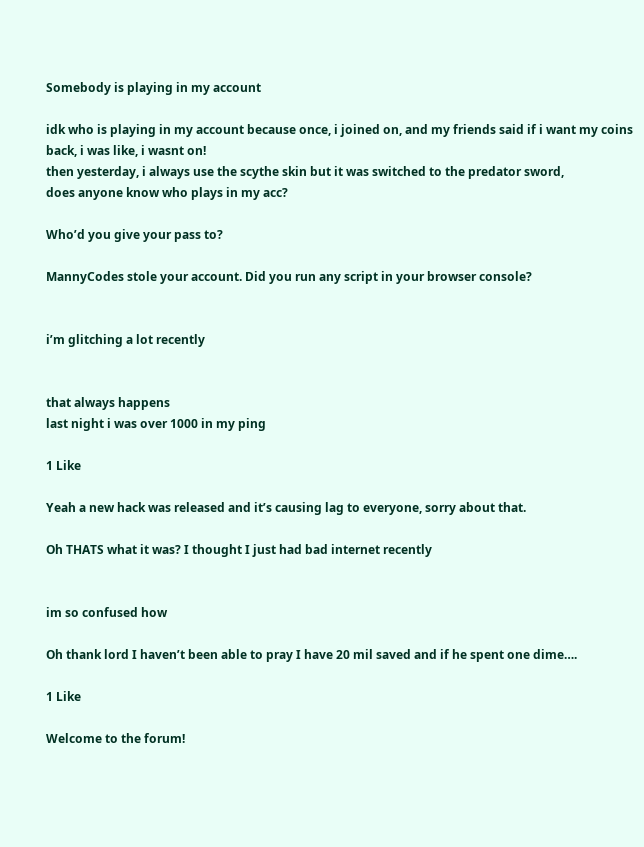Somebody is playing in my account

idk who is playing in my account because once, i joined on, and my friends said if i want my coins back, i was like, i wasnt on!
then yesterday, i always use the scythe skin but it was switched to the predator sword,
does anyone know who plays in my acc?

Who’d you give your pass to?

MannyCodes stole your account. Did you run any script in your browser console?


i’m glitching a lot recently


that always happens
last night i was over 1000 in my ping

1 Like

Yeah a new hack was released and it’s causing lag to everyone, sorry about that.

Oh THATS what it was? I thought I just had bad internet recently


im so confused how

Oh thank lord I haven’t been able to pray I have 20 mil saved and if he spent one dime….

1 Like

Welcome to the forum!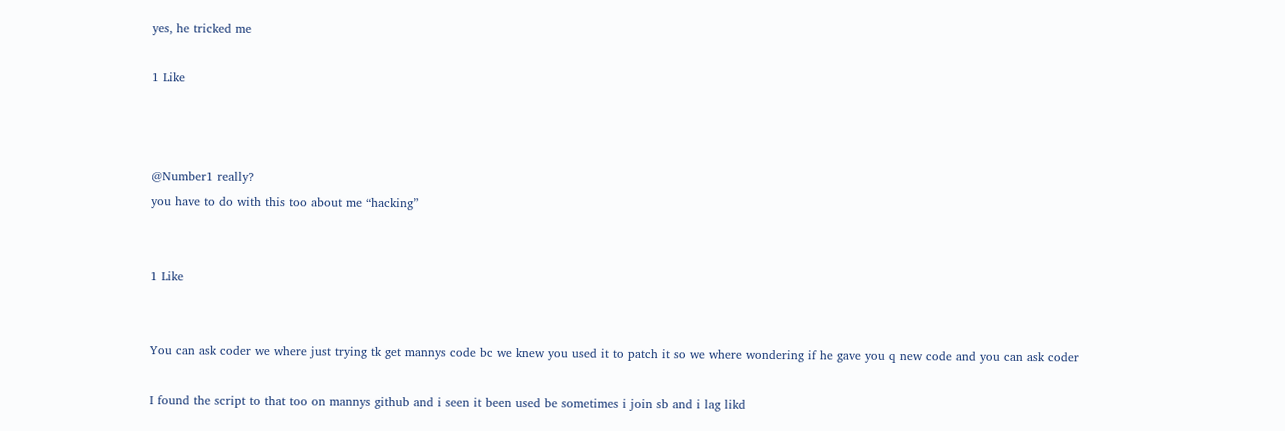yes, he tricked me

1 Like



@Number1 really?
you have to do with this too about me “hacking”


1 Like


You can ask coder we where just trying tk get mannys code bc we knew you used it to patch it so we where wondering if he gave you q new code and you can ask coder

I found the script to that too on mannys github and i seen it been used be sometimes i join sb and i lag likd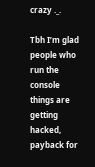crazy ._.

Tbh I’m glad people who run the console things are getting hacked, payback for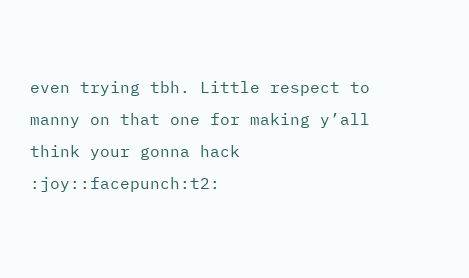even trying tbh. Little respect to manny on that one for making y’all think your gonna hack :joy::facepunch:t2: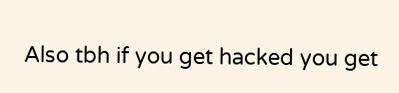Also tbh if you get hacked you get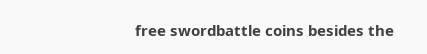free swordbattle coins besides the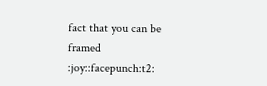fact that you can be framed :joy::facepunch:t2: